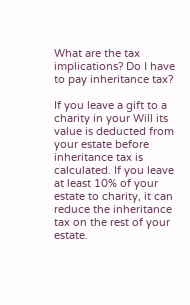What are the tax implications? Do I have to pay inheritance tax?

If you leave a gift to a charity in your Will its value is deducted from your estate before inheritance tax is calculated. If you leave at least 10% of your estate to charity, it can reduce the inheritance tax on the rest of your estate.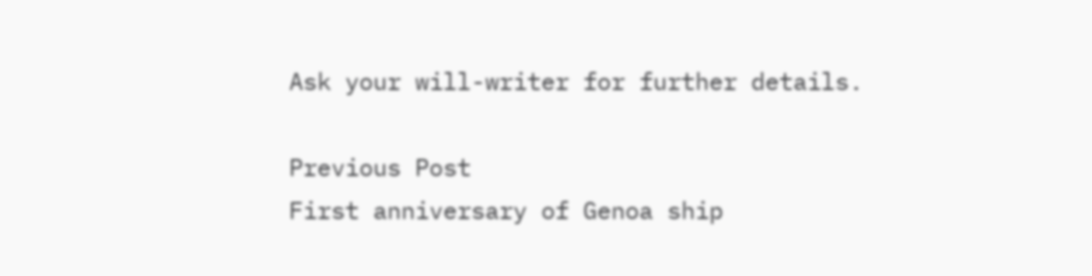Ask your will-writer for further details.

Previous Post
First anniversary of Genoa ship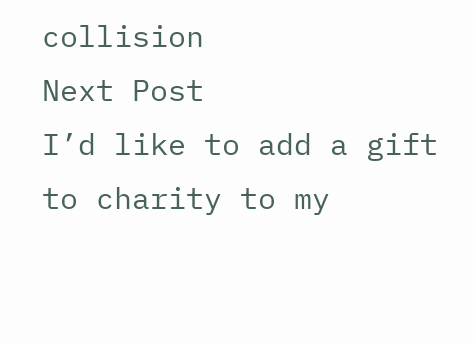collision
Next Post
I’d like to add a gift to charity to my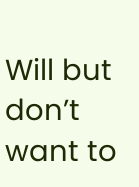Will but don’t want to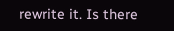rewrite it. Is there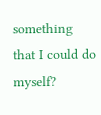something that I could do myself?